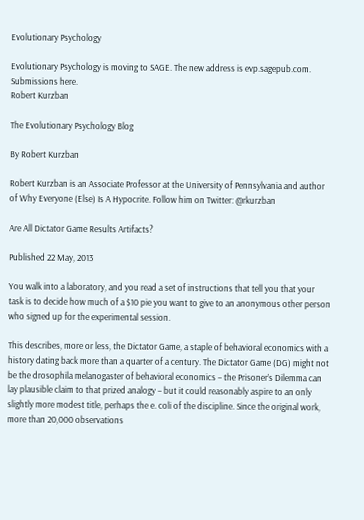Evolutionary Psychology

Evolutionary Psychology is moving to SAGE. The new address is evp.sagepub.com. Submissions here.
Robert Kurzban

The Evolutionary Psychology Blog

By Robert Kurzban

Robert Kurzban is an Associate Professor at the University of Pennsylvania and author of Why Everyone (Else) Is A Hypocrite. Follow him on Twitter: @rkurzban

Are All Dictator Game Results Artifacts?

Published 22 May, 2013

You walk into a laboratory, and you read a set of instructions that tell you that your task is to decide how much of a $10 pie you want to give to an anonymous other person who signed up for the experimental session.

This describes, more or less, the Dictator Game, a staple of behavioral economics with a history dating back more than a quarter of a century. The Dictator Game (DG) might not be the drosophila melanogaster of behavioral economics – the Prisoner’s Dilemma can lay plausible claim to that prized analogy – but it could reasonably aspire to an only slightly more modest title, perhaps the e. coli of the discipline. Since the original work, more than 20,000 observations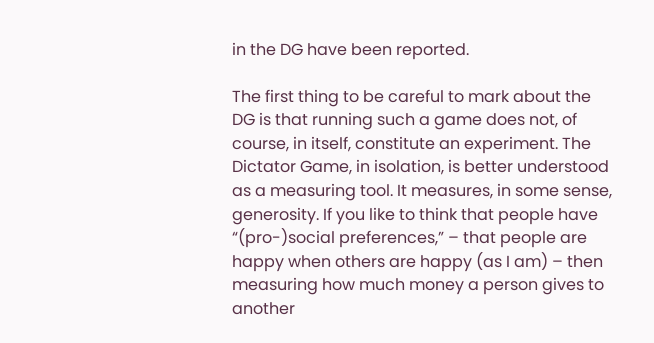in the DG have been reported.

The first thing to be careful to mark about the DG is that running such a game does not, of course, in itself, constitute an experiment. The Dictator Game, in isolation, is better understood as a measuring tool. It measures, in some sense, generosity. If you like to think that people have “(pro-)social preferences,” – that people are happy when others are happy (as I am) – then measuring how much money a person gives to another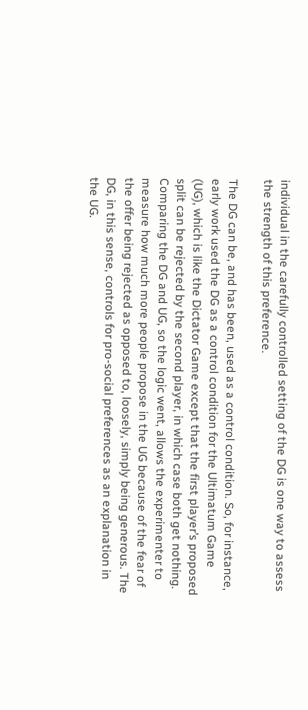individual in the carefully controlled setting of the DG is one way to assess the strength of this preference.

The DG can be, and has been, used as a control condition. So, for instance, early work used the DG as a control condition for the Ultimatum Game (UG), which is like the Dictator Game except that the first player’s proposed split can be rejected by the second player, in which case both get nothing. Comparing the DG and UG, so the logic went, allows the experimenter to measure how much more people propose in the UG because of the fear of the offer being rejected as opposed to, loosely, simply being generous. The DG, in this sense, controls for pro-social preferences as an explanation in the UG.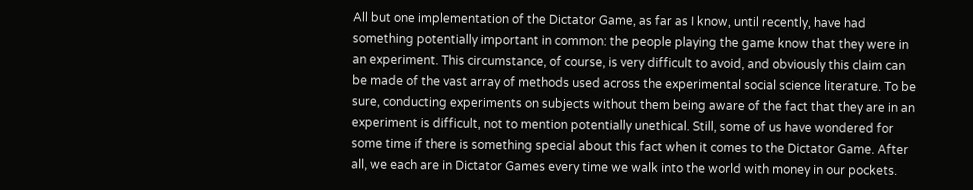All but one implementation of the Dictator Game, as far as I know, until recently, have had something potentially important in common: the people playing the game know that they were in an experiment. This circumstance, of course, is very difficult to avoid, and obviously this claim can be made of the vast array of methods used across the experimental social science literature. To be sure, conducting experiments on subjects without them being aware of the fact that they are in an experiment is difficult, not to mention potentially unethical. Still, some of us have wondered for some time if there is something special about this fact when it comes to the Dictator Game. After all, we each are in Dictator Games every time we walk into the world with money in our pockets.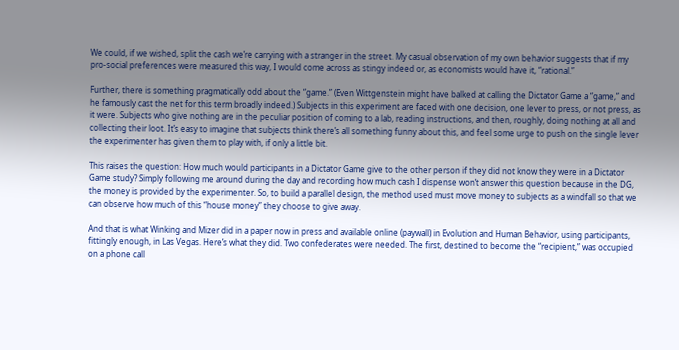We could, if we wished, split the cash we’re carrying with a stranger in the street. My casual observation of my own behavior suggests that if my pro-social preferences were measured this way, I would come across as stingy indeed or, as economists would have it, “rational.”

Further, there is something pragmatically odd about the “game.” (Even Wittgenstein might have balked at calling the Dictator Game a “game,” and he famously cast the net for this term broadly indeed.) Subjects in this experiment are faced with one decision, one lever to press, or not press, as it were. Subjects who give nothing are in the peculiar position of coming to a lab, reading instructions, and then, roughly, doing nothing at all and collecting their loot. It’s easy to imagine that subjects think there’s all something funny about this, and feel some urge to push on the single lever the experimenter has given them to play with, if only a little bit.

This raises the question: How much would participants in a Dictator Game give to the other person if they did not know they were in a Dictator Game study? Simply following me around during the day and recording how much cash I dispense won’t answer this question because in the DG, the money is provided by the experimenter. So, to build a parallel design, the method used must move money to subjects as a windfall so that we can observe how much of this “house money” they choose to give away.

And that is what Winking and Mizer did in a paper now in press and available online (paywall) in Evolution and Human Behavior, using participants, fittingly enough, in Las Vegas. Here’s what they did. Two confederates were needed. The first, destined to become the “recipient,” was occupied on a phone call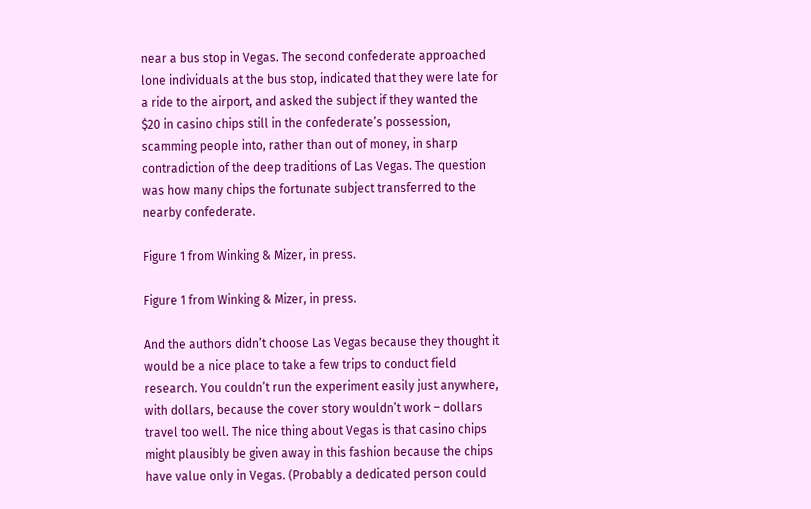near a bus stop in Vegas. The second confederate approached lone individuals at the bus stop, indicated that they were late for a ride to the airport, and asked the subject if they wanted the $20 in casino chips still in the confederate’s possession, scamming people into, rather than out of money, in sharp contradiction of the deep traditions of Las Vegas. The question was how many chips the fortunate subject transferred to the nearby confederate.

Figure 1 from Winking & Mizer, in press.

Figure 1 from Winking & Mizer, in press.

And the authors didn’t choose Las Vegas because they thought it would be a nice place to take a few trips to conduct field research. You couldn’t run the experiment easily just anywhere, with dollars, because the cover story wouldn’t work – dollars travel too well. The nice thing about Vegas is that casino chips might plausibly be given away in this fashion because the chips have value only in Vegas. (Probably a dedicated person could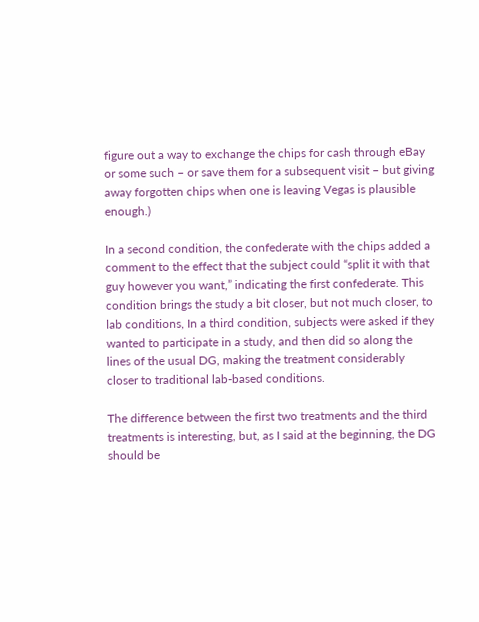figure out a way to exchange the chips for cash through eBay or some such – or save them for a subsequent visit – but giving away forgotten chips when one is leaving Vegas is plausible enough.)

In a second condition, the confederate with the chips added a comment to the effect that the subject could “split it with that guy however you want,” indicating the first confederate. This condition brings the study a bit closer, but not much closer, to lab conditions, In a third condition, subjects were asked if they wanted to participate in a study, and then did so along the lines of the usual DG, making the treatment considerably closer to traditional lab-based conditions.

The difference between the first two treatments and the third treatments is interesting, but, as I said at the beginning, the DG should be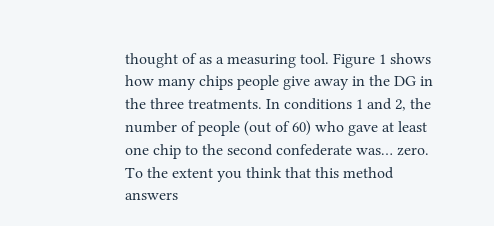thought of as a measuring tool. Figure 1 shows how many chips people give away in the DG in the three treatments. In conditions 1 and 2, the number of people (out of 60) who gave at least one chip to the second confederate was… zero. To the extent you think that this method answers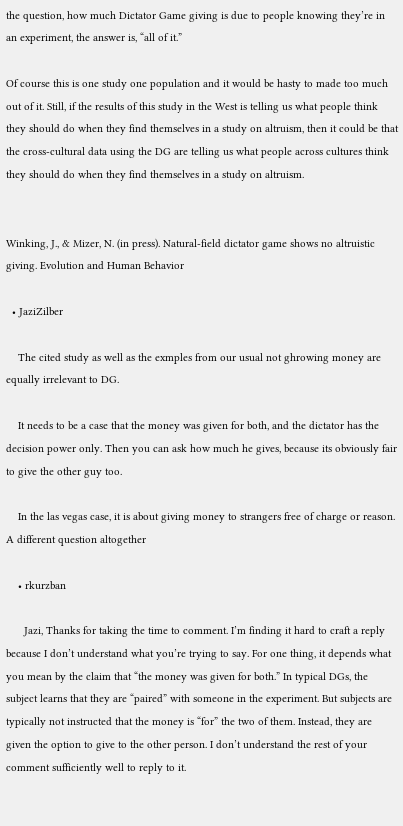the question, how much Dictator Game giving is due to people knowing they’re in an experiment, the answer is, “all of it.”

Of course this is one study one population and it would be hasty to made too much out of it. Still, if the results of this study in the West is telling us what people think they should do when they find themselves in a study on altruism, then it could be that the cross-cultural data using the DG are telling us what people across cultures think they should do when they find themselves in a study on altruism.


Winking, J., & Mizer, N. (in press). Natural-field dictator game shows no altruistic giving. Evolution and Human Behavior

  • JaziZilber

    The cited study as well as the exmples from our usual not ghrowing money are equally irrelevant to DG.

    It needs to be a case that the money was given for both, and the dictator has the decision power only. Then you can ask how much he gives, because its obviously fair to give the other guy too.

    In the las vegas case, it is about giving money to strangers free of charge or reason. A different question altogether

    • rkurzban

      Jazi, Thanks for taking the time to comment. I’m finding it hard to craft a reply because I don’t understand what you’re trying to say. For one thing, it depends what you mean by the claim that “the money was given for both.” In typical DGs, the subject learns that they are “paired” with someone in the experiment. But subjects are typically not instructed that the money is “for” the two of them. Instead, they are given the option to give to the other person. I don’t understand the rest of your comment sufficiently well to reply to it.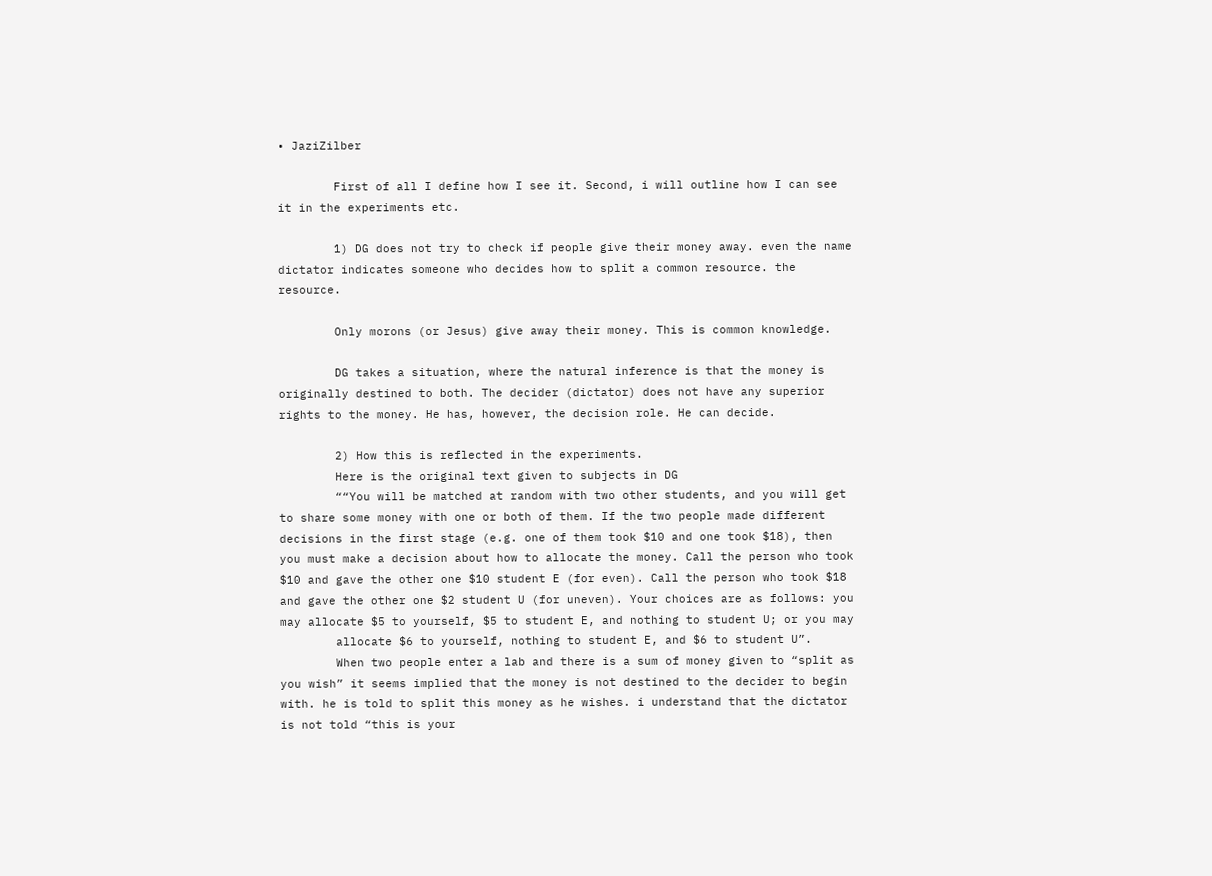• JaziZilber

        First of all I define how I see it. Second, i will outline how I can see it in the experiments etc.

        1) DG does not try to check if people give their money away. even the name dictator indicates someone who decides how to split a common resource. the resource.

        Only morons (or Jesus) give away their money. This is common knowledge.

        DG takes a situation, where the natural inference is that the money is originally destined to both. The decider (dictator) does not have any superior rights to the money. He has, however, the decision role. He can decide.

        2) How this is reflected in the experiments.
        Here is the original text given to subjects in DG
        ““You will be matched at random with two other students, and you will get to share some money with one or both of them. If the two people made different decisions in the first stage (e.g. one of them took $10 and one took $18), then you must make a decision about how to allocate the money. Call the person who took $10 and gave the other one $10 student E (for even). Call the person who took $18 and gave the other one $2 student U (for uneven). Your choices are as follows: you may allocate $5 to yourself, $5 to student E, and nothing to student U; or you may
        allocate $6 to yourself, nothing to student E, and $6 to student U”.
        When two people enter a lab and there is a sum of money given to “split as you wish” it seems implied that the money is not destined to the decider to begin with. he is told to split this money as he wishes. i understand that the dictator is not told “this is your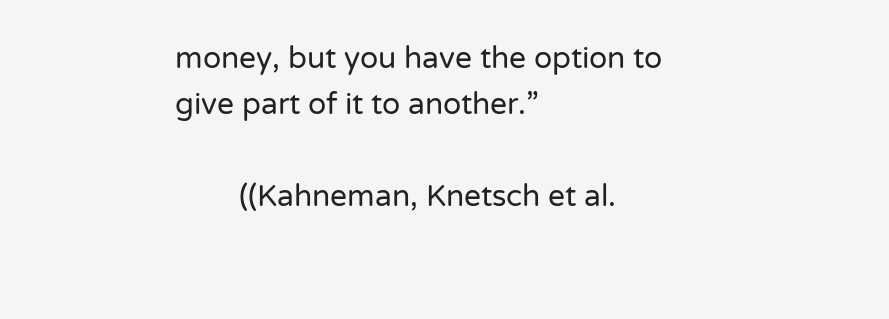money, but you have the option to give part of it to another.”

        ((Kahneman, Knetsch et al.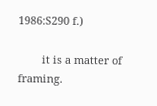1986:S290 f.)

        it is a matter of framing.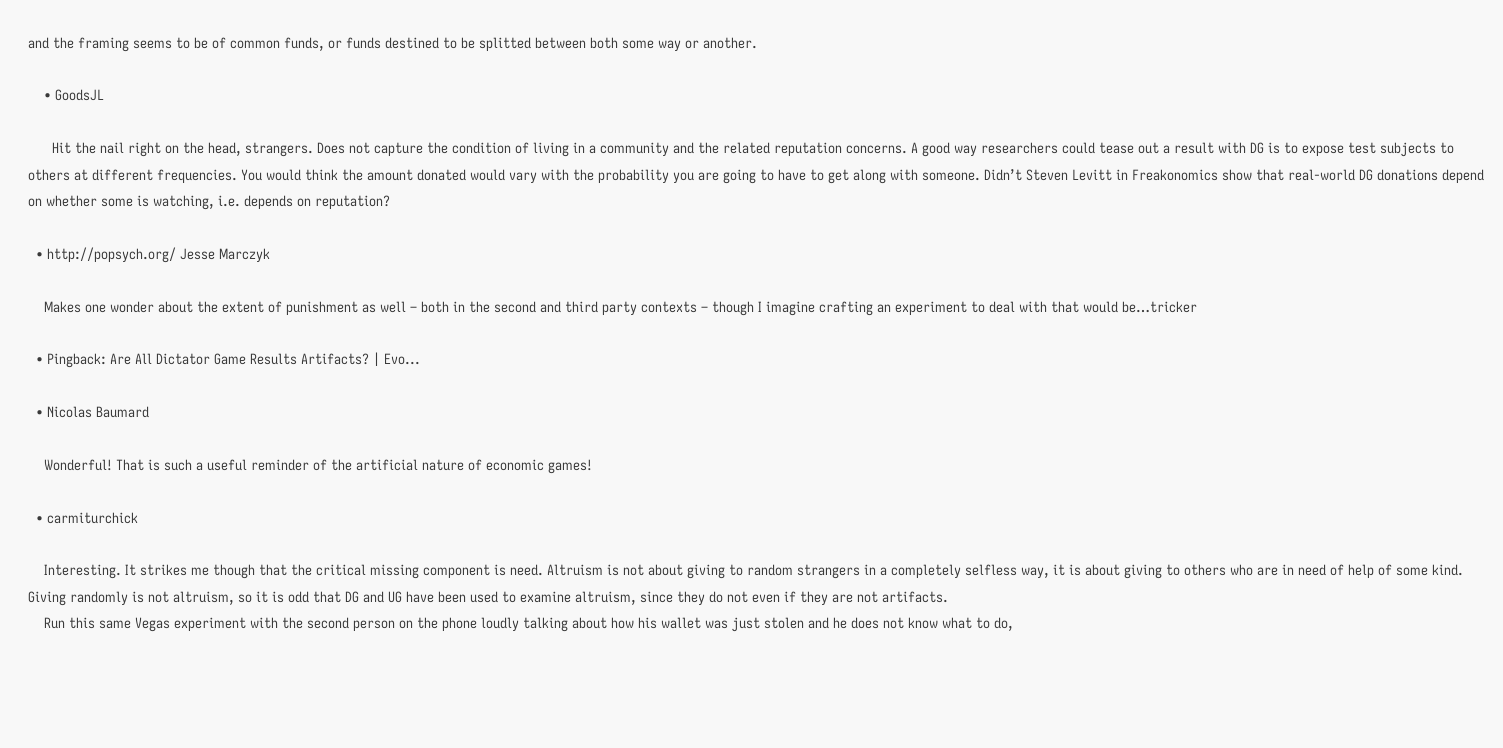and the framing seems to be of common funds, or funds destined to be splitted between both some way or another.

    • GoodsJL

      Hit the nail right on the head, strangers. Does not capture the condition of living in a community and the related reputation concerns. A good way researchers could tease out a result with DG is to expose test subjects to others at different frequencies. You would think the amount donated would vary with the probability you are going to have to get along with someone. Didn’t Steven Levitt in Freakonomics show that real-world DG donations depend on whether some is watching, i.e. depends on reputation?

  • http://popsych.org/ Jesse Marczyk

    Makes one wonder about the extent of punishment as well – both in the second and third party contexts – though I imagine crafting an experiment to deal with that would be…tricker

  • Pingback: Are All Dictator Game Results Artifacts? | Evo...

  • Nicolas Baumard

    Wonderful! That is such a useful reminder of the artificial nature of economic games!

  • carmiturchick

    Interesting. It strikes me though that the critical missing component is need. Altruism is not about giving to random strangers in a completely selfless way, it is about giving to others who are in need of help of some kind. Giving randomly is not altruism, so it is odd that DG and UG have been used to examine altruism, since they do not even if they are not artifacts.
    Run this same Vegas experiment with the second person on the phone loudly talking about how his wallet was just stolen and he does not know what to do,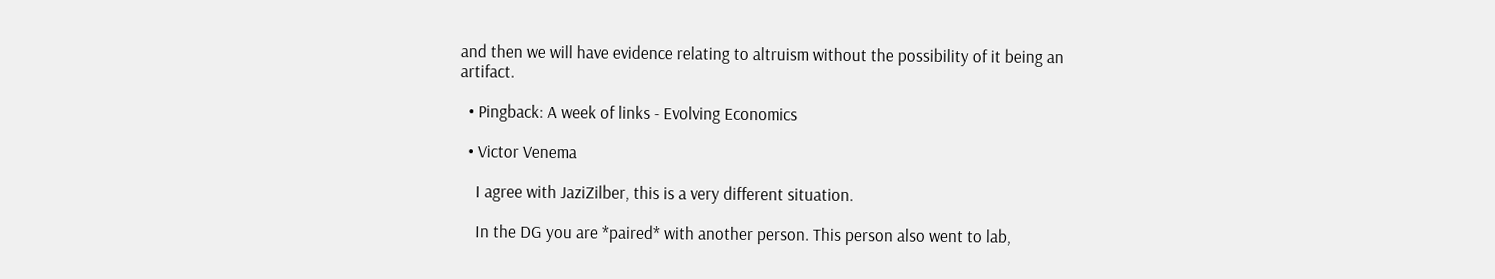and then we will have evidence relating to altruism without the possibility of it being an artifact.

  • Pingback: A week of links - Evolving Economics

  • Victor Venema

    I agree with JaziZilber, this is a very different situation.

    In the DG you are *paired* with another person. This person also went to lab,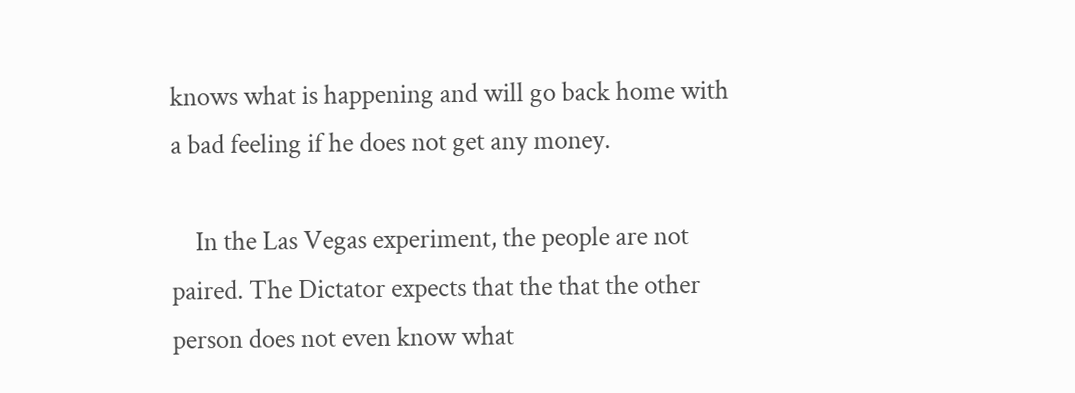knows what is happening and will go back home with a bad feeling if he does not get any money.

    In the Las Vegas experiment, the people are not paired. The Dictator expects that the that the other person does not even know what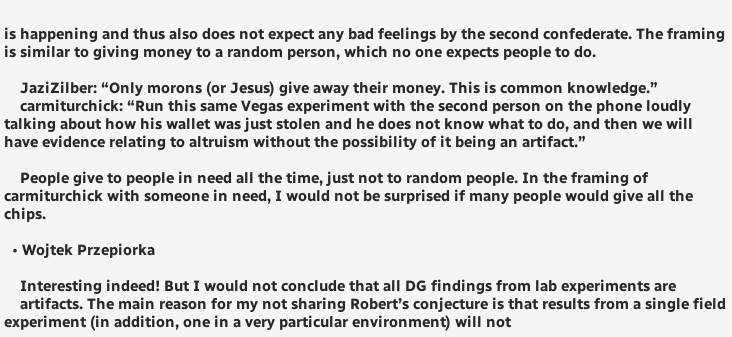is happening and thus also does not expect any bad feelings by the second confederate. The framing is similar to giving money to a random person, which no one expects people to do.

    JaziZilber: “Only morons (or Jesus) give away their money. This is common knowledge.”
    carmiturchick: “Run this same Vegas experiment with the second person on the phone loudly talking about how his wallet was just stolen and he does not know what to do, and then we will have evidence relating to altruism without the possibility of it being an artifact.”

    People give to people in need all the time, just not to random people. In the framing of carmiturchick with someone in need, I would not be surprised if many people would give all the chips.

  • Wojtek Przepiorka

    Interesting indeed! But I would not conclude that all DG findings from lab experiments are
    artifacts. The main reason for my not sharing Robert’s conjecture is that results from a single field experiment (in addition, one in a very particular environment) will not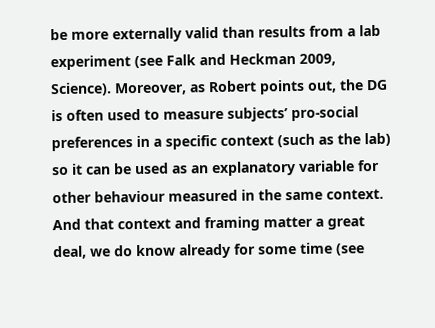be more externally valid than results from a lab experiment (see Falk and Heckman 2009, Science). Moreover, as Robert points out, the DG is often used to measure subjects’ pro-social preferences in a specific context (such as the lab) so it can be used as an explanatory variable for other behaviour measured in the same context. And that context and framing matter a great deal, we do know already for some time (see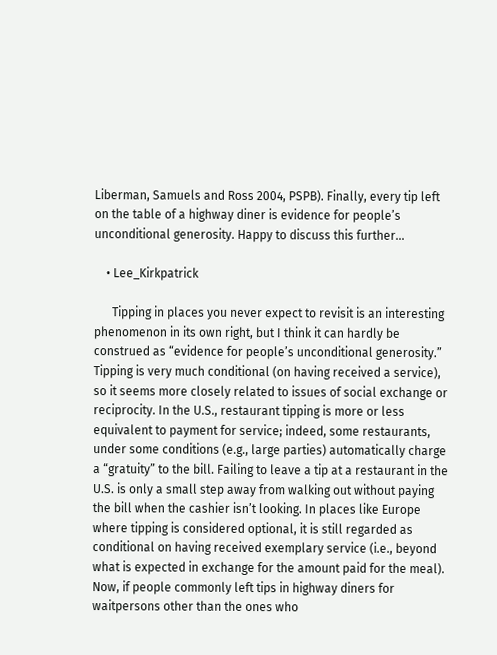Liberman, Samuels and Ross 2004, PSPB). Finally, every tip left on the table of a highway diner is evidence for people’s unconditional generosity. Happy to discuss this further…

    • Lee_Kirkpatrick

      Tipping in places you never expect to revisit is an interesting phenomenon in its own right, but I think it can hardly be construed as “evidence for people’s unconditional generosity.” Tipping is very much conditional (on having received a service), so it seems more closely related to issues of social exchange or reciprocity. In the U.S., restaurant tipping is more or less equivalent to payment for service; indeed, some restaurants, under some conditions (e.g., large parties) automatically charge a “gratuity” to the bill. Failing to leave a tip at a restaurant in the U.S. is only a small step away from walking out without paying the bill when the cashier isn’t looking. In places like Europe where tipping is considered optional, it is still regarded as conditional on having received exemplary service (i.e., beyond what is expected in exchange for the amount paid for the meal). Now, if people commonly left tips in highway diners for waitpersons other than the ones who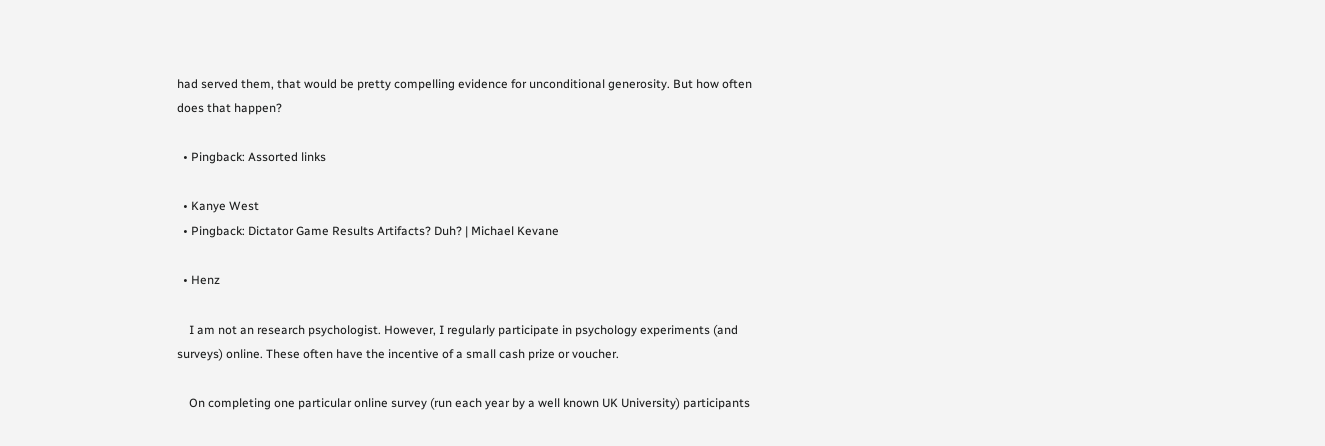had served them, that would be pretty compelling evidence for unconditional generosity. But how often does that happen?

  • Pingback: Assorted links

  • Kanye West
  • Pingback: Dictator Game Results Artifacts? Duh? | Michael Kevane

  • Henz

    I am not an research psychologist. However, I regularly participate in psychology experiments (and surveys) online. These often have the incentive of a small cash prize or voucher.

    On completing one particular online survey (run each year by a well known UK University) participants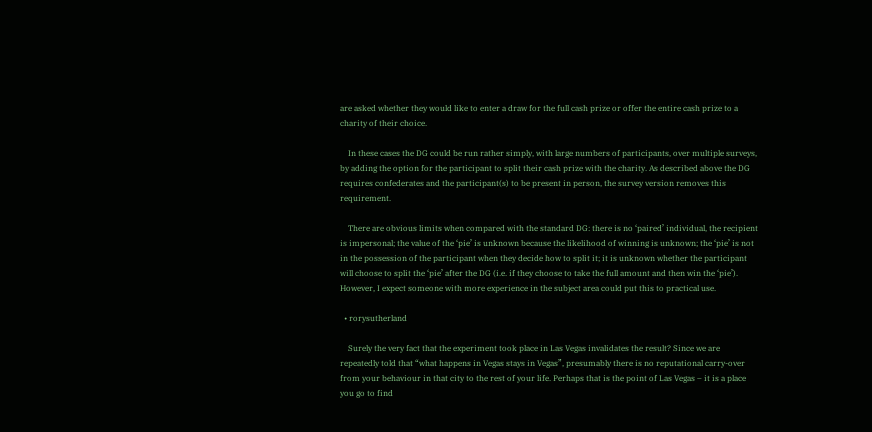are asked whether they would like to enter a draw for the full cash prize or offer the entire cash prize to a charity of their choice.

    In these cases the DG could be run rather simply, with large numbers of participants, over multiple surveys, by adding the option for the participant to split their cash prize with the charity. As described above the DG requires confederates and the participant(s) to be present in person, the survey version removes this requirement.

    There are obvious limits when compared with the standard DG: there is no ‘paired’ individual, the recipient is impersonal; the value of the ‘pie’ is unknown because the likelihood of winning is unknown; the ‘pie’ is not in the possession of the participant when they decide how to split it; it is unknown whether the participant will choose to split the ‘pie’ after the DG (i.e. if they choose to take the full amount and then win the ‘pie’). However, I expect someone with more experience in the subject area could put this to practical use.

  • rorysutherland

    Surely the very fact that the experiment took place in Las Vegas invalidates the result? Since we are repeatedly told that “what happens in Vegas stays in Vegas”, presumably there is no reputational carry-over from your behaviour in that city to the rest of your life. Perhaps that is the point of Las Vegas – it is a place you go to find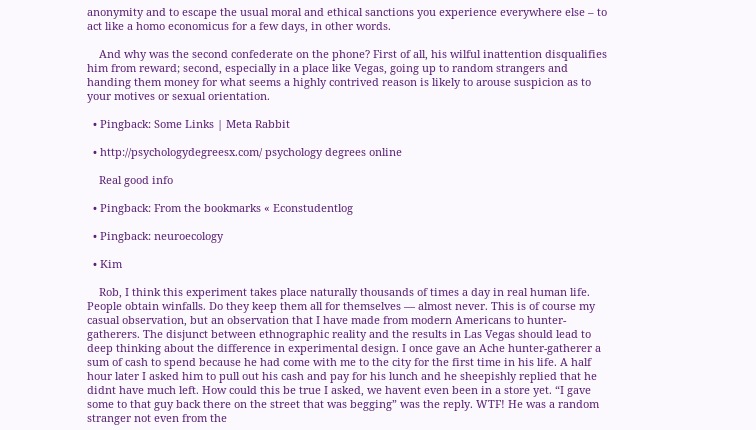anonymity and to escape the usual moral and ethical sanctions you experience everywhere else – to act like a homo economicus for a few days, in other words.

    And why was the second confederate on the phone? First of all, his wilful inattention disqualifies him from reward; second, especially in a place like Vegas, going up to random strangers and handing them money for what seems a highly contrived reason is likely to arouse suspicion as to your motives or sexual orientation.

  • Pingback: Some Links | Meta Rabbit

  • http://psychologydegreesx.com/ psychology degrees online

    Real good info

  • Pingback: From the bookmarks « Econstudentlog

  • Pingback: neuroecology

  • Kim

    Rob, I think this experiment takes place naturally thousands of times a day in real human life. People obtain winfalls. Do they keep them all for themselves — almost never. This is of course my casual observation, but an observation that I have made from modern Americans to hunter-gatherers. The disjunct between ethnographic reality and the results in Las Vegas should lead to deep thinking about the difference in experimental design. I once gave an Ache hunter-gatherer a sum of cash to spend because he had come with me to the city for the first time in his life. A half hour later I asked him to pull out his cash and pay for his lunch and he sheepishly replied that he didnt have much left. How could this be true I asked, we havent even been in a store yet. “I gave some to that guy back there on the street that was begging” was the reply. WTF! He was a random stranger not even from the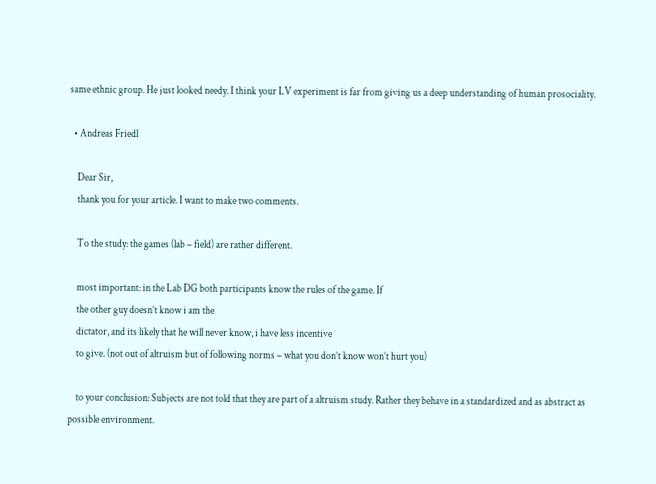same ethnic group. He just looked needy. I think your LV experiment is far from giving us a deep understanding of human prosociality.

  • Andreas Friedl

    Dear Sir,
    thank you for your article. I want to make two comments.

    To the study: the games (lab – field) are rather different.

    most important: in the Lab DG both participants know the rules of the game. If
    the other guy doesn’t know i am the
    dictator, and its likely that he will never know, i have less incentive
    to give. (not out of altruism but of following norms – what you don’t know won’t hurt you)

    to your conclusion: Subjects are not told that they are part of a altruism study. Rather they behave in a standardized and as abstract as possible environment.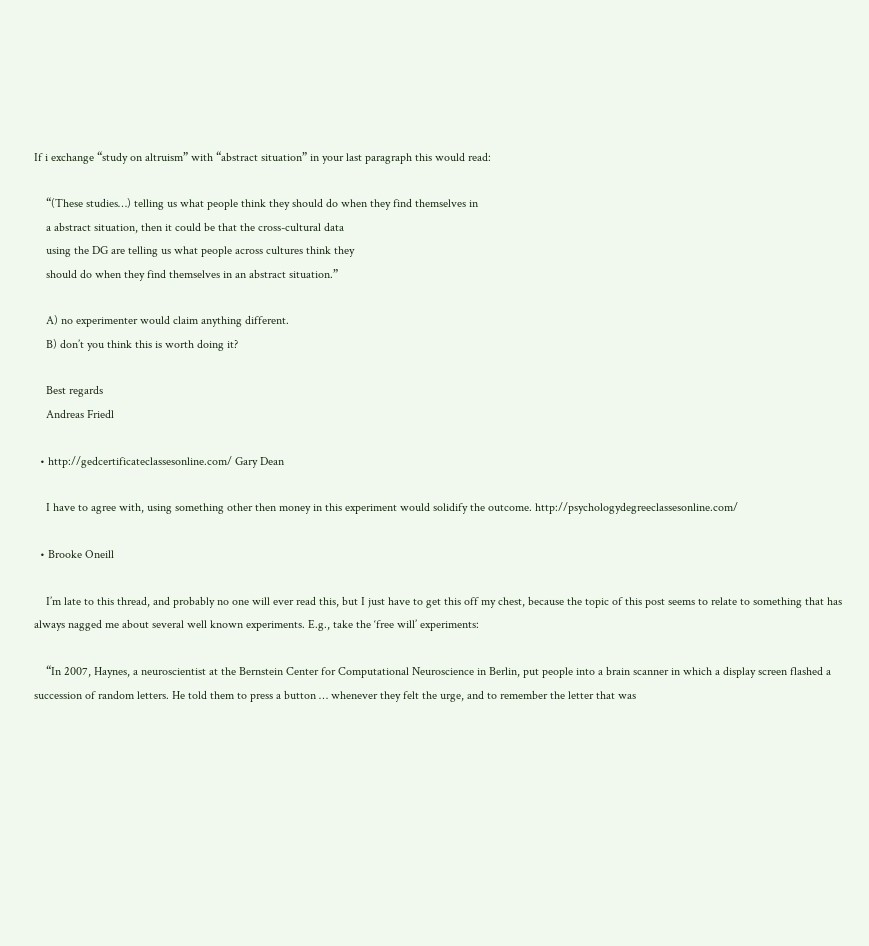If i exchange “study on altruism” with “abstract situation” in your last paragraph this would read:

    “(These studies…) telling us what people think they should do when they find themselves in
    a abstract situation, then it could be that the cross-cultural data
    using the DG are telling us what people across cultures think they
    should do when they find themselves in an abstract situation.”

    A) no experimenter would claim anything different.
    B) don’t you think this is worth doing it?

    Best regards
    Andreas Friedl

  • http://gedcertificateclassesonline.com/ Gary Dean

    I have to agree with, using something other then money in this experiment would solidify the outcome. http://psychologydegreeclassesonline.com/

  • Brooke Oneill

    I’m late to this thread, and probably no one will ever read this, but I just have to get this off my chest, because the topic of this post seems to relate to something that has always nagged me about several well known experiments. E.g., take the ‘free will’ experiments:

    “In 2007, Haynes, a neuroscientist at the Bernstein Center for Computational Neuroscience in Berlin, put people into a brain scanner in which a display screen flashed a succession of random letters. He told them to press a button … whenever they felt the urge, and to remember the letter that was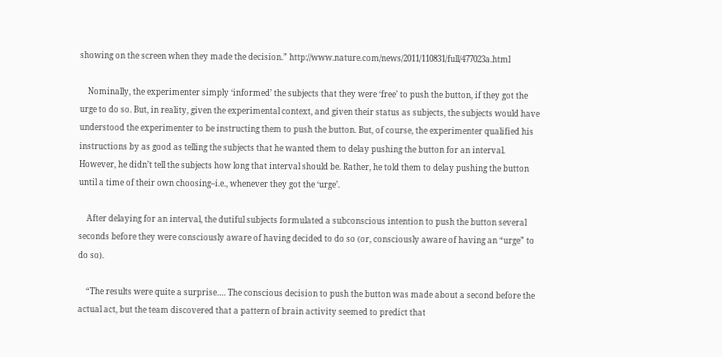showing on the screen when they made the decision.” http://www.nature.com/news/2011/110831/full/477023a.html

    Nominally, the experimenter simply ‘informed’ the subjects that they were ‘free’ to push the button, if they got the urge to do so. But, in reality, given the experimental context, and given their status as subjects, the subjects would have understood the experimenter to be instructing them to push the button. But, of course, the experimenter qualified his instructions by as good as telling the subjects that he wanted them to delay pushing the button for an interval. However, he didn’t tell the subjects how long that interval should be. Rather, he told them to delay pushing the button until a time of their own choosing–i.e., whenever they got the ‘urge’.

    After delaying for an interval, the dutiful subjects formulated a subconscious intention to push the button several seconds before they were consciously aware of having decided to do so (or, consciously aware of having an “urge” to do so).

    “The results were quite a surprise…. The conscious decision to push the button was made about a second before the actual act, but the team discovered that a pattern of brain activity seemed to predict that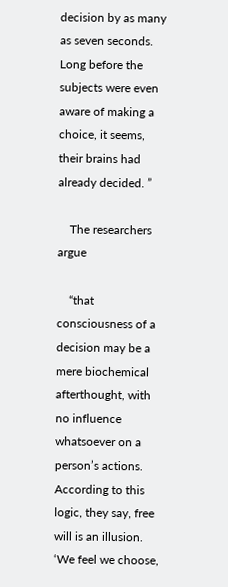decision by as many as seven seconds. Long before the subjects were even aware of making a choice, it seems, their brains had already decided. ”

    The researchers argue

    “that consciousness of a decision may be a mere biochemical afterthought, with no influence whatsoever on a person’s actions. According to this logic, they say, free will is an illusion. ‘We feel we choose,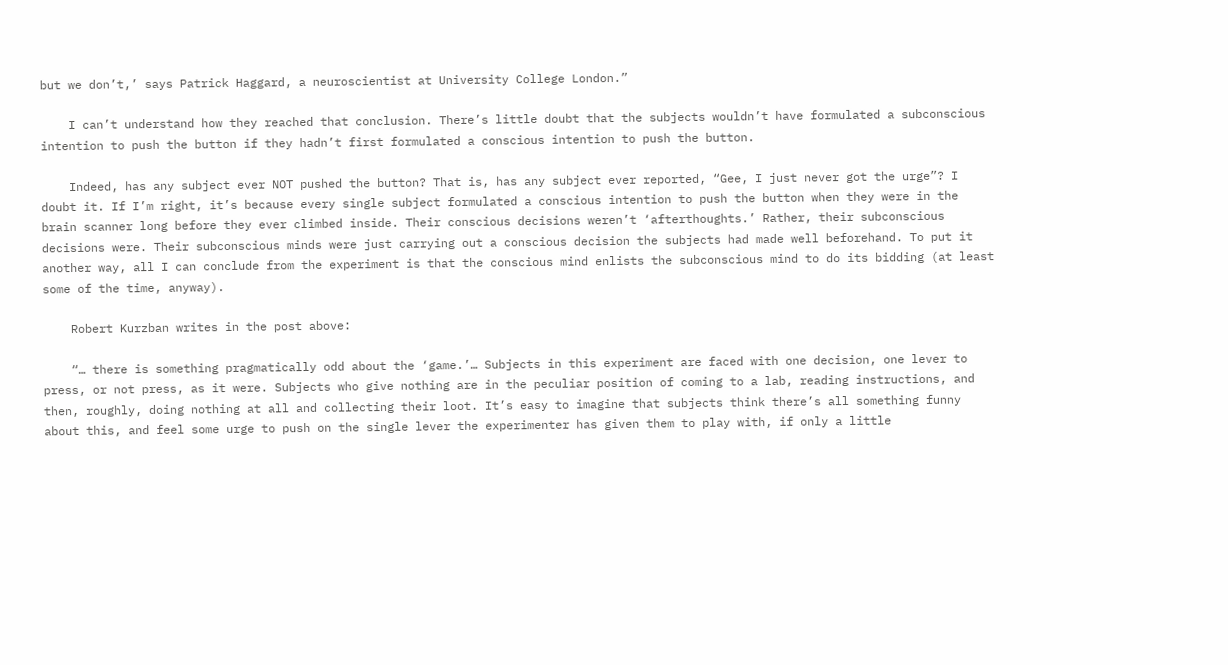but we don’t,’ says Patrick Haggard, a neuroscientist at University College London.”

    I can’t understand how they reached that conclusion. There’s little doubt that the subjects wouldn’t have formulated a subconscious intention to push the button if they hadn’t first formulated a conscious intention to push the button.

    Indeed, has any subject ever NOT pushed the button? That is, has any subject ever reported, “Gee, I just never got the urge”? I doubt it. If I’m right, it’s because every single subject formulated a conscious intention to push the button when they were in the brain scanner long before they ever climbed inside. Their conscious decisions weren’t ‘afterthoughts.’ Rather, their subconscious decisions were. Their subconscious minds were just carrying out a conscious decision the subjects had made well beforehand. To put it another way, all I can conclude from the experiment is that the conscious mind enlists the subconscious mind to do its bidding (at least some of the time, anyway).

    Robert Kurzban writes in the post above:

    “… there is something pragmatically odd about the ‘game.’… Subjects in this experiment are faced with one decision, one lever to press, or not press, as it were. Subjects who give nothing are in the peculiar position of coming to a lab, reading instructions, and then, roughly, doing nothing at all and collecting their loot. It’s easy to imagine that subjects think there’s all something funny about this, and feel some urge to push on the single lever the experimenter has given them to play with, if only a little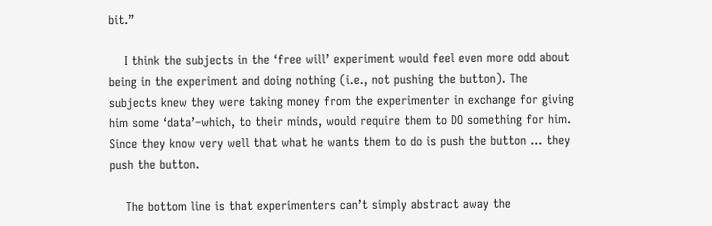bit.”

    I think the subjects in the ‘free will’ experiment would feel even more odd about being in the experiment and doing nothing (i.e., not pushing the button). The subjects knew they were taking money from the experimenter in exchange for giving him some ‘data’–which, to their minds, would require them to DO something for him. Since they know very well that what he wants them to do is push the button … they push the button.

    The bottom line is that experimenters can’t simply abstract away the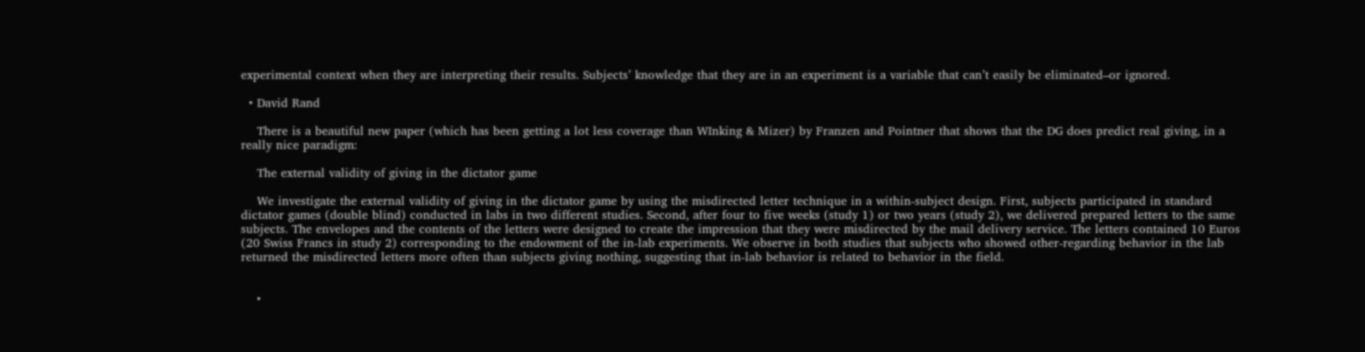experimental context when they are interpreting their results. Subjects’ knowledge that they are in an experiment is a variable that can’t easily be eliminated–or ignored.

  • David Rand

    There is a beautiful new paper (which has been getting a lot less coverage than WInking & Mizer) by Franzen and Pointner that shows that the DG does predict real giving, in a really nice paradigm:

    The external validity of giving in the dictator game

    We investigate the external validity of giving in the dictator game by using the misdirected letter technique in a within-subject design. First, subjects participated in standard dictator games (double blind) conducted in labs in two different studies. Second, after four to five weeks (study 1) or two years (study 2), we delivered prepared letters to the same subjects. The envelopes and the contents of the letters were designed to create the impression that they were misdirected by the mail delivery service. The letters contained 10 Euros (20 Swiss Francs in study 2) corresponding to the endowment of the in-lab experiments. We observe in both studies that subjects who showed other-regarding behavior in the lab returned the misdirected letters more often than subjects giving nothing, suggesting that in-lab behavior is related to behavior in the field.


    •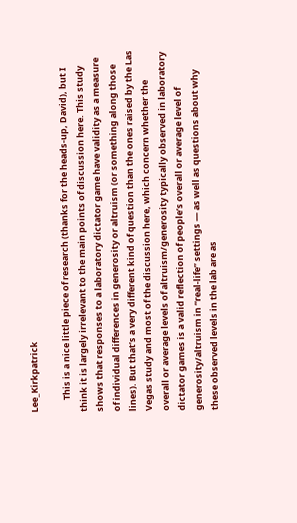Lee_Kirkpatrick

      This is a nice little piece of research (thanks for the heads-up, David), but I think it is largely irrelevant to the main points of discussion here. This study shows that responses to a laboratory dictator game have validity as a measure of individual differences in generosity or altruism (or something along those lines). But that’s a very different kind of question than the ones raised by the Las Vegas study and most of the discussion here, which concern whether the overall or average levels of altruism/generosity typically observed in laboratory dictator games is a valid reflection of people’s overall or average level of generosity/altruism in “real-life” settings — as well as questions about why these observed levels in the lab are as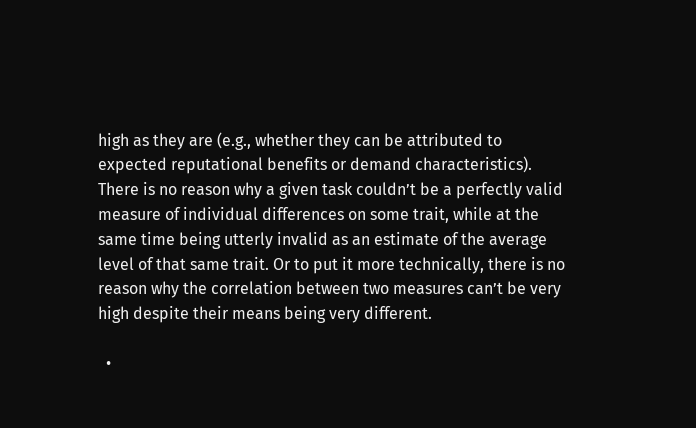high as they are (e.g., whether they can be attributed to expected reputational benefits or demand characteristics). There is no reason why a given task couldn’t be a perfectly valid measure of individual differences on some trait, while at the same time being utterly invalid as an estimate of the average level of that same trait. Or to put it more technically, there is no reason why the correlation between two measures can’t be very high despite their means being very different.

  •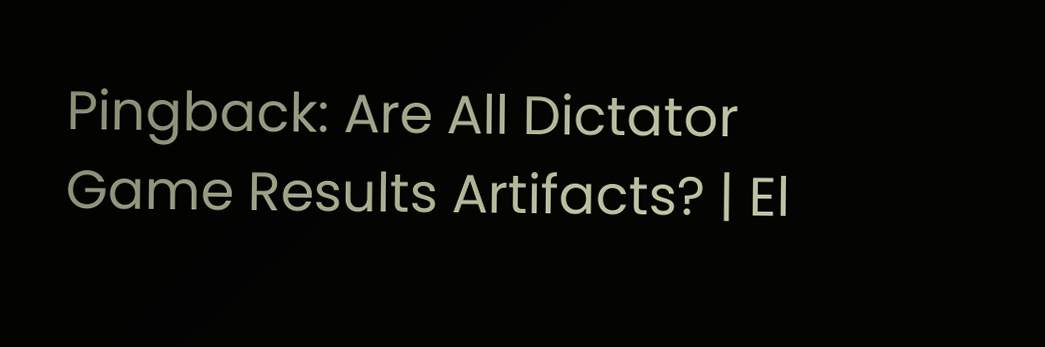Pingback: Are All Dictator Game Results Artifacts? | El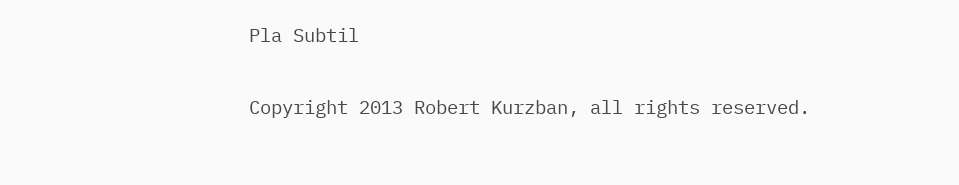Pla Subtil

Copyright 2013 Robert Kurzban, all rights reserved.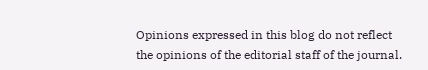Opinions expressed in this blog do not reflect the opinions of the editorial staff of the journal.